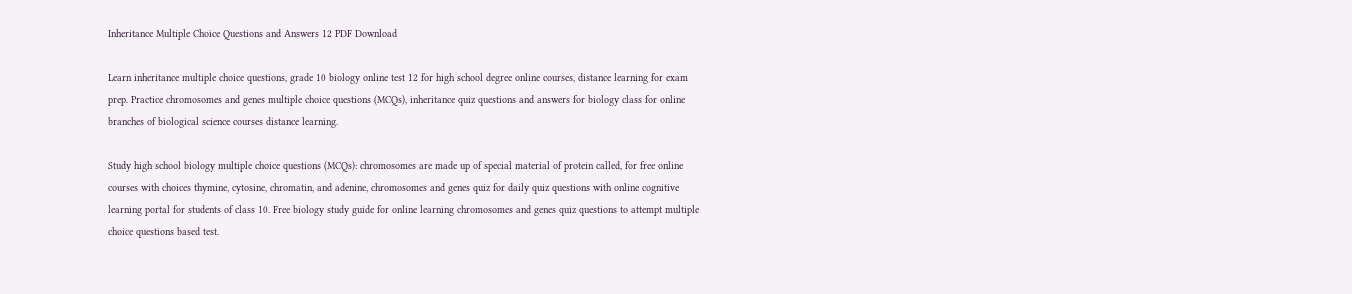Inheritance Multiple Choice Questions and Answers 12 PDF Download

Learn inheritance multiple choice questions, grade 10 biology online test 12 for high school degree online courses, distance learning for exam prep. Practice chromosomes and genes multiple choice questions (MCQs), inheritance quiz questions and answers for biology class for online branches of biological science courses distance learning.

Study high school biology multiple choice questions (MCQs): chromosomes are made up of special material of protein called, for free online courses with choices thymine, cytosine, chromatin, and adenine, chromosomes and genes quiz for daily quiz questions with online cognitive learning portal for students of class 10. Free biology study guide for online learning chromosomes and genes quiz questions to attempt multiple choice questions based test.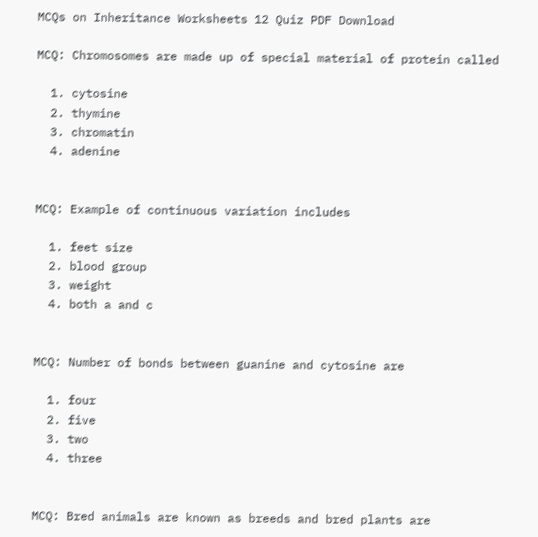MCQs on Inheritance Worksheets 12 Quiz PDF Download

MCQ: Chromosomes are made up of special material of protein called

  1. cytosine
  2. thymine
  3. chromatin
  4. adenine


MCQ: Example of continuous variation includes

  1. feet size
  2. blood group
  3. weight
  4. both a and c


MCQ: Number of bonds between guanine and cytosine are

  1. four
  2. five
  3. two
  4. three


MCQ: Bred animals are known as breeds and bred plants are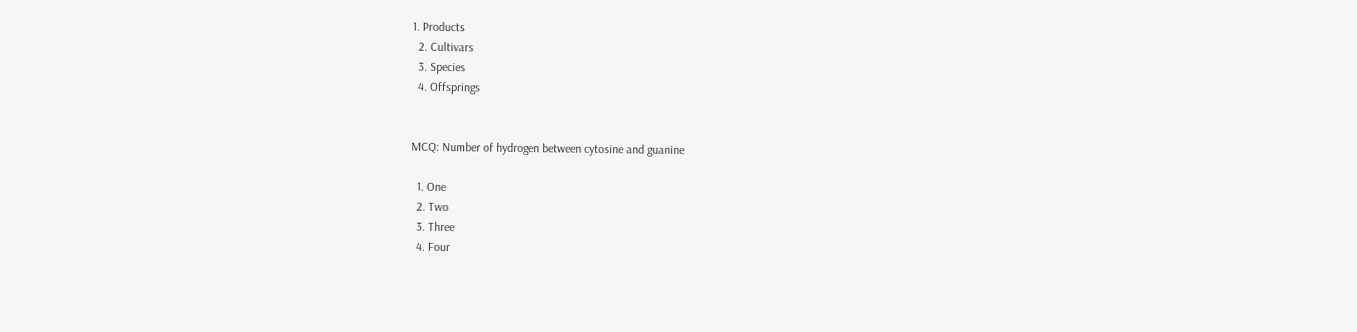1. Products
  2. Cultivars
  3. Species
  4. Offsprings


MCQ: Number of hydrogen between cytosine and guanine

  1. One
  2. Two
  3. Three
  4. Four